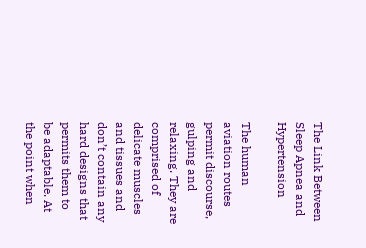The Link Between Sleep Apnea and Hypertension

The human aviation routes permit discourse, gulping and relaxing. They are comprised of delicate muscles and tissues and don’t contain any hard designs that permits them to be adaptable. At the point when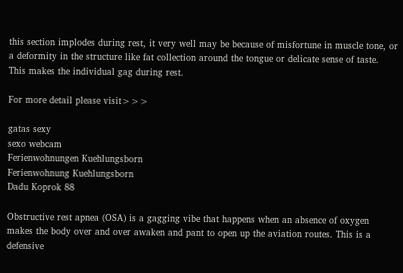this section implodes during rest, it very well may be because of misfortune in muscle tone, or a deformity in the structure like fat collection around the tongue or delicate sense of taste. This makes the individual gag during rest.

For more detail please visit>>>

gatas sexy
sexo webcam
Ferienwohnungen Kuehlungsborn
Ferienwohnung Kuehlungsborn
Dadu Koprok 88

Obstructive rest apnea (OSA) is a gagging vibe that happens when an absence of oxygen makes the body over and over awaken and pant to open up the aviation routes. This is a defensive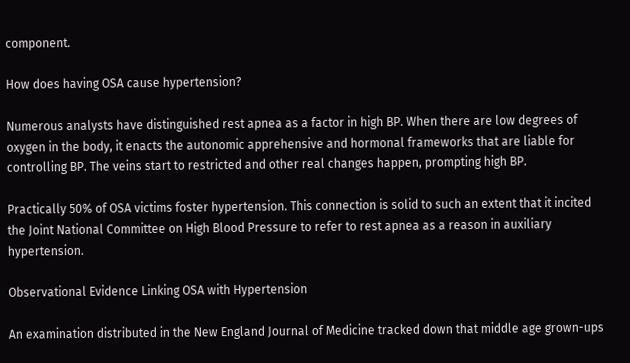component.

How does having OSA cause hypertension?

Numerous analysts have distinguished rest apnea as a factor in high BP. When there are low degrees of oxygen in the body, it enacts the autonomic apprehensive and hormonal frameworks that are liable for controlling BP. The veins start to restricted and other real changes happen, prompting high BP.

Practically 50% of OSA victims foster hypertension. This connection is solid to such an extent that it incited the Joint National Committee on High Blood Pressure to refer to rest apnea as a reason in auxiliary hypertension.

Observational Evidence Linking OSA with Hypertension

An examination distributed in the New England Journal of Medicine tracked down that middle age grown-ups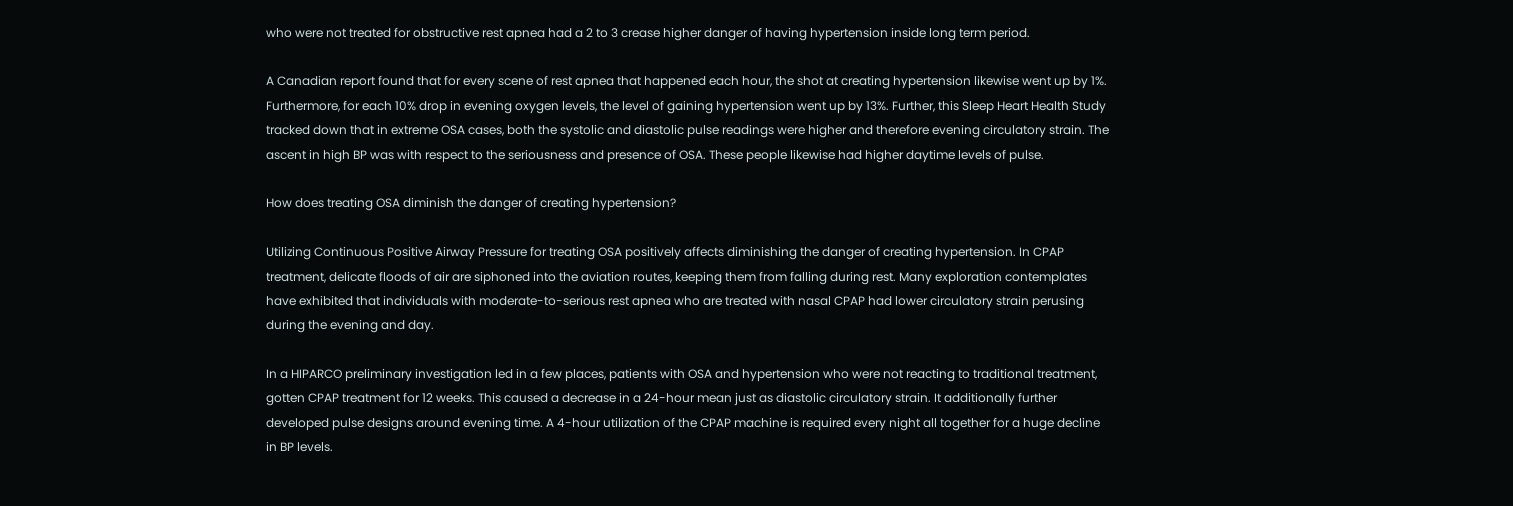who were not treated for obstructive rest apnea had a 2 to 3 crease higher danger of having hypertension inside long term period.

A Canadian report found that for every scene of rest apnea that happened each hour, the shot at creating hypertension likewise went up by 1%. Furthermore, for each 10% drop in evening oxygen levels, the level of gaining hypertension went up by 13%. Further, this Sleep Heart Health Study tracked down that in extreme OSA cases, both the systolic and diastolic pulse readings were higher and therefore evening circulatory strain. The ascent in high BP was with respect to the seriousness and presence of OSA. These people likewise had higher daytime levels of pulse.

How does treating OSA diminish the danger of creating hypertension?

Utilizing Continuous Positive Airway Pressure for treating OSA positively affects diminishing the danger of creating hypertension. In CPAP treatment, delicate floods of air are siphoned into the aviation routes, keeping them from falling during rest. Many exploration contemplates have exhibited that individuals with moderate-to-serious rest apnea who are treated with nasal CPAP had lower circulatory strain perusing during the evening and day.

In a HIPARCO preliminary investigation led in a few places, patients with OSA and hypertension who were not reacting to traditional treatment, gotten CPAP treatment for 12 weeks. This caused a decrease in a 24-hour mean just as diastolic circulatory strain. It additionally further developed pulse designs around evening time. A 4-hour utilization of the CPAP machine is required every night all together for a huge decline in BP levels.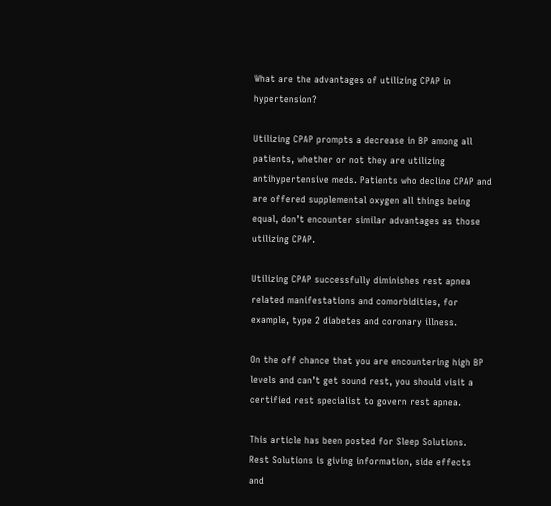What are the advantages of utilizing CPAP in hypertension?

Utilizing CPAP prompts a decrease in BP among all patients, whether or not they are utilizing antihypertensive meds. Patients who decline CPAP and are offered supplemental oxygen all things being equal, don’t encounter similar advantages as those utilizing CPAP.

Utilizing CPAP successfully diminishes rest apnea related manifestations and comorbidities, for example, type 2 diabetes and coronary illness.

On the off chance that you are encountering high BP levels and can’t get sound rest, you should visit a certified rest specialist to govern rest apnea.

This article has been posted for Sleep Solutions. Rest Solutions is giving information, side effects and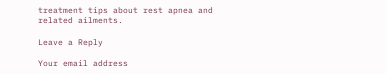treatment tips about rest apnea and related ailments.

Leave a Reply

Your email address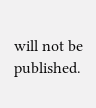will not be published.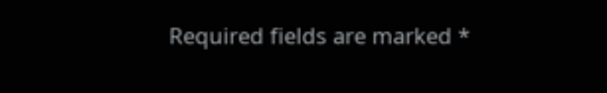Required fields are marked *